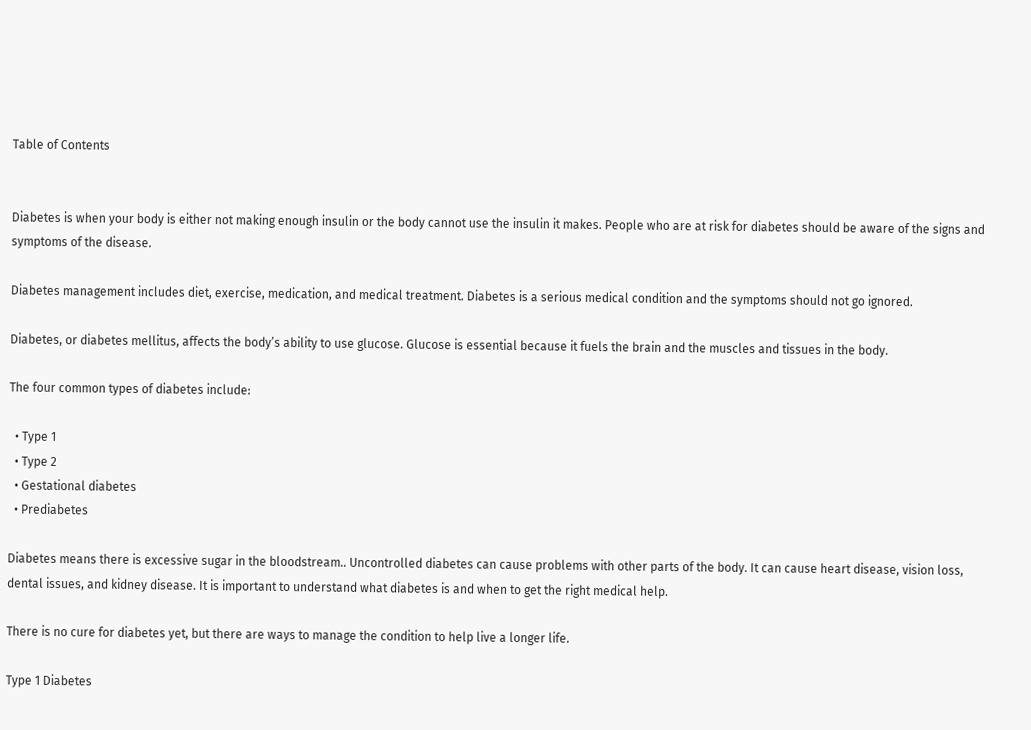Table of Contents


Diabetes is when your body is either not making enough insulin or the body cannot use the insulin it makes. People who are at risk for diabetes should be aware of the signs and symptoms of the disease.

Diabetes management includes diet, exercise, medication, and medical treatment. Diabetes is a serious medical condition and the symptoms should not go ignored.

Diabetes, or diabetes mellitus, affects the body’s ability to use glucose. Glucose is essential because it fuels the brain and the muscles and tissues in the body.

The four common types of diabetes include:

  • Type 1
  • Type 2
  • Gestational diabetes
  • Prediabetes

Diabetes means there is excessive sugar in the bloodstream.. Uncontrolled diabetes can cause problems with other parts of the body. It can cause heart disease, vision loss, dental issues, and kidney disease. It is important to understand what diabetes is and when to get the right medical help.

There is no cure for diabetes yet, but there are ways to manage the condition to help live a longer life.

Type 1 Diabetes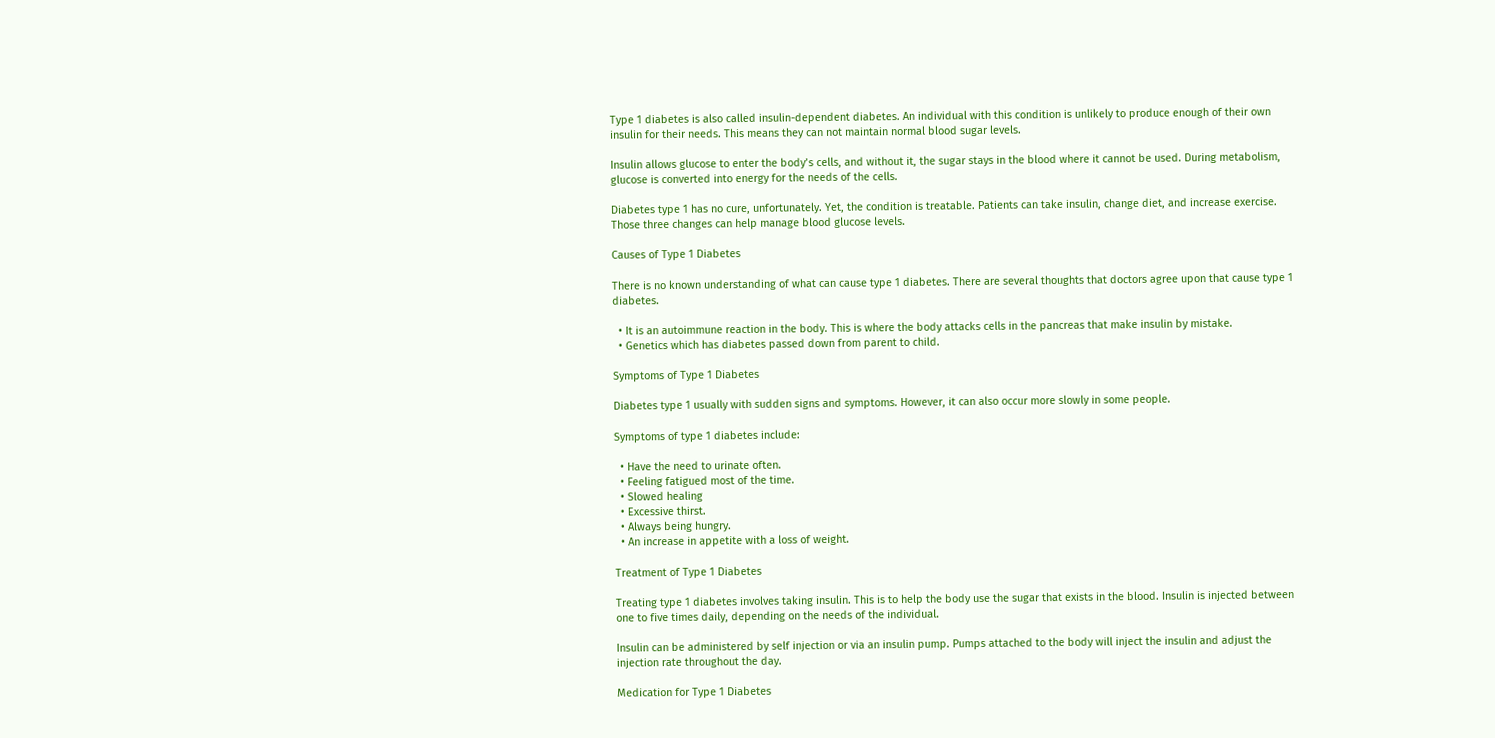Type 1 diabetes is also called insulin-dependent diabetes. An individual with this condition is unlikely to produce enough of their own insulin for their needs. This means they can not maintain normal blood sugar levels.

Insulin allows glucose to enter the body’s cells, and without it, the sugar stays in the blood where it cannot be used. During metabolism, glucose is converted into energy for the needs of the cells.

Diabetes type 1 has no cure, unfortunately. Yet, the condition is treatable. Patients can take insulin, change diet, and increase exercise. Those three changes can help manage blood glucose levels.

Causes of Type 1 Diabetes

There is no known understanding of what can cause type 1 diabetes. There are several thoughts that doctors agree upon that cause type 1 diabetes.

  • It is an autoimmune reaction in the body. This is where the body attacks cells in the pancreas that make insulin by mistake.
  • Genetics which has diabetes passed down from parent to child.

Symptoms of Type 1 Diabetes

Diabetes type 1 usually with sudden signs and symptoms. However, it can also occur more slowly in some people.

Symptoms of type 1 diabetes include:

  • Have the need to urinate often.
  • Feeling fatigued most of the time.
  • Slowed healing
  • Excessive thirst.
  • Always being hungry.
  • An increase in appetite with a loss of weight.

Treatment of Type 1 Diabetes

Treating type 1 diabetes involves taking insulin. This is to help the body use the sugar that exists in the blood. Insulin is injected between one to five times daily, depending on the needs of the individual.

Insulin can be administered by self injection or via an insulin pump. Pumps attached to the body will inject the insulin and adjust the injection rate throughout the day.

Medication for Type 1 Diabetes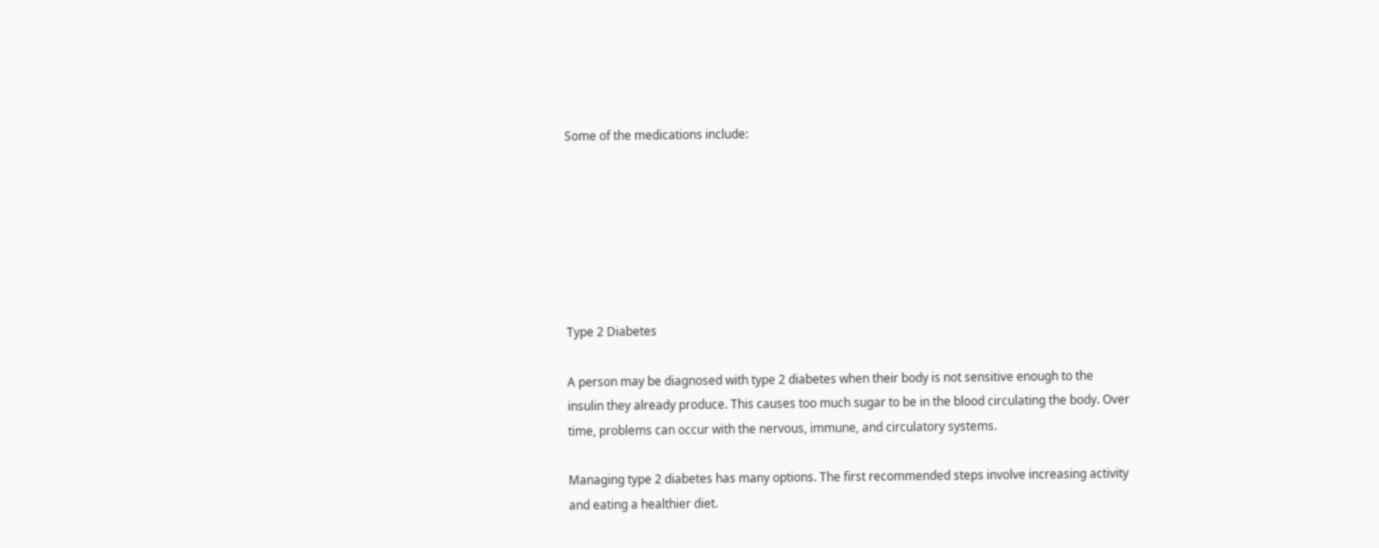Some of the medications include:







Type 2 Diabetes

A person may be diagnosed with type 2 diabetes when their body is not sensitive enough to the insulin they already produce. This causes too much sugar to be in the blood circulating the body. Over time, problems can occur with the nervous, immune, and circulatory systems.

Managing type 2 diabetes has many options. The first recommended steps involve increasing activity and eating a healthier diet.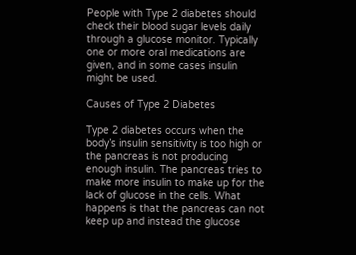People with Type 2 diabetes should check their blood sugar levels daily through a glucose monitor. Typically one or more oral medications are given, and in some cases insulin might be used.

Causes of Type 2 Diabetes

Type 2 diabetes occurs when the body’s insulin sensitivity is too high or the pancreas is not producing enough insulin. The pancreas tries to make more insulin to make up for the lack of glucose in the cells. What happens is that the pancreas can not keep up and instead the glucose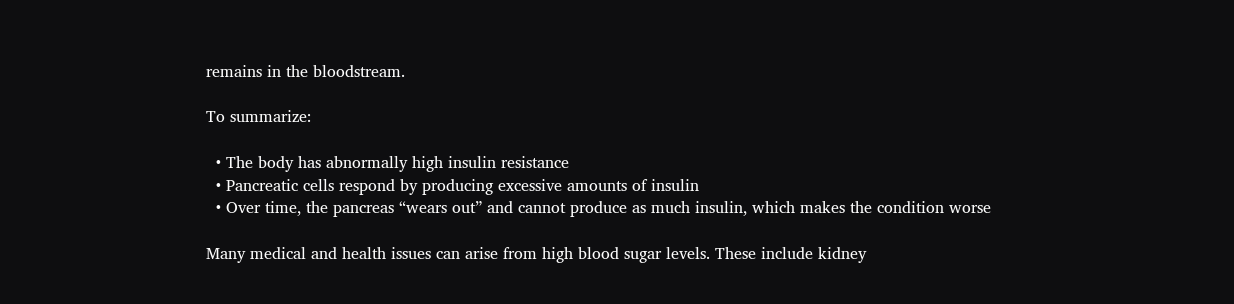remains in the bloodstream.

To summarize:

  • The body has abnormally high insulin resistance
  • Pancreatic cells respond by producing excessive amounts of insulin
  • Over time, the pancreas “wears out” and cannot produce as much insulin, which makes the condition worse

Many medical and health issues can arise from high blood sugar levels. These include kidney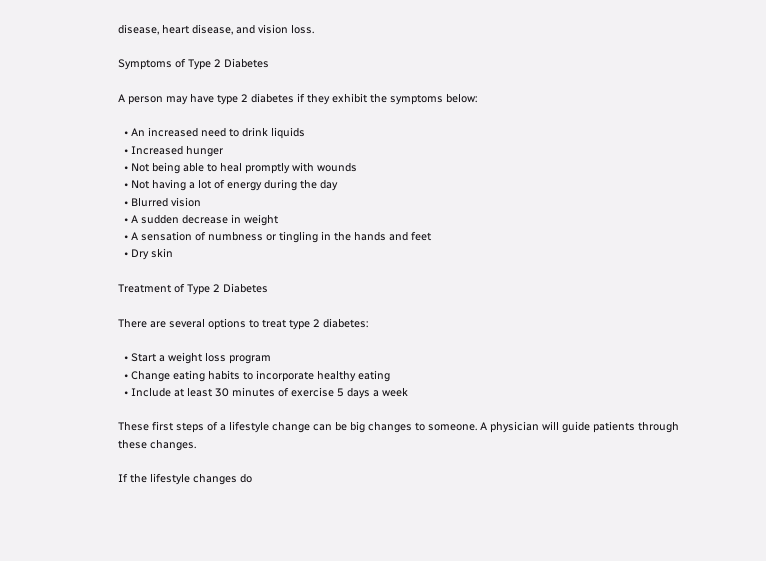disease, heart disease, and vision loss.

Symptoms of Type 2 Diabetes

A person may have type 2 diabetes if they exhibit the symptoms below:

  • An increased need to drink liquids
  • Increased hunger
  • Not being able to heal promptly with wounds
  • Not having a lot of energy during the day
  • Blurred vision
  • A sudden decrease in weight
  • A sensation of numbness or tingling in the hands and feet
  • Dry skin

Treatment of Type 2 Diabetes

There are several options to treat type 2 diabetes:

  • Start a weight loss program
  • Change eating habits to incorporate healthy eating
  • Include at least 30 minutes of exercise 5 days a week

These first steps of a lifestyle change can be big changes to someone. A physician will guide patients through these changes.

If the lifestyle changes do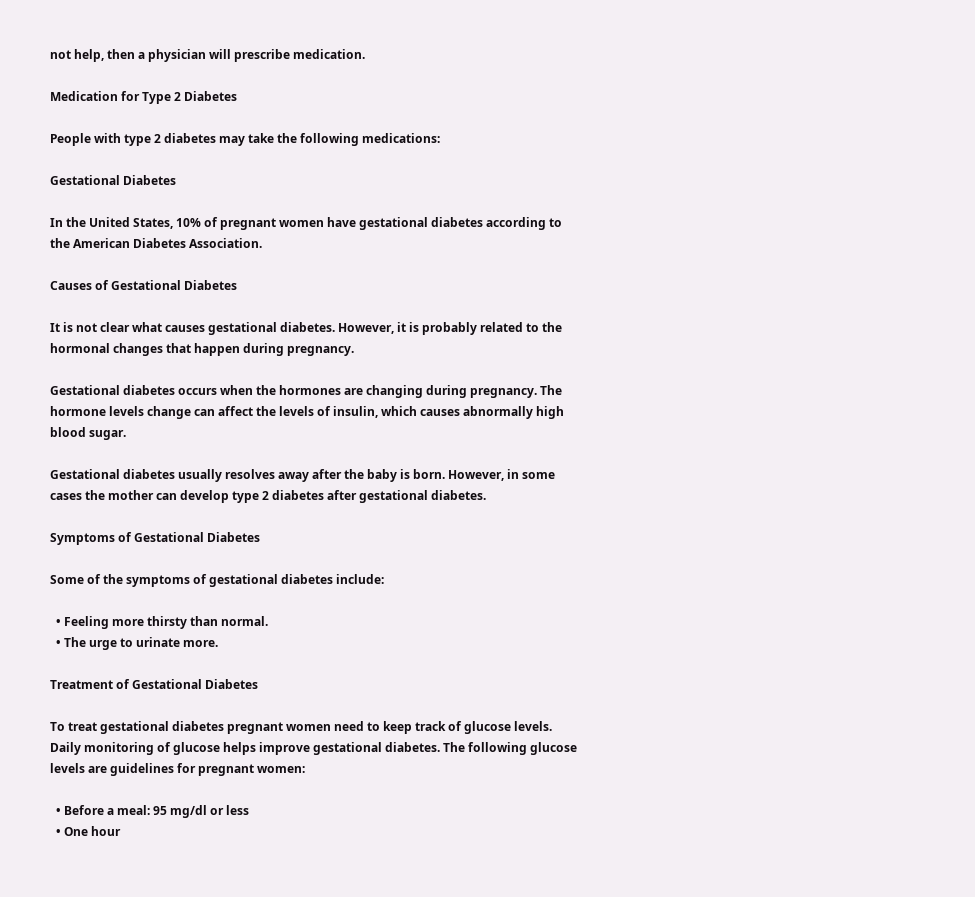not help, then a physician will prescribe medication.

Medication for Type 2 Diabetes

People with type 2 diabetes may take the following medications:

Gestational Diabetes

In the United States, 10% of pregnant women have gestational diabetes according to the American Diabetes Association.

Causes of Gestational Diabetes

It is not clear what causes gestational diabetes. However, it is probably related to the hormonal changes that happen during pregnancy.

Gestational diabetes occurs when the hormones are changing during pregnancy. The hormone levels change can affect the levels of insulin, which causes abnormally high blood sugar.

Gestational diabetes usually resolves away after the baby is born. However, in some cases the mother can develop type 2 diabetes after gestational diabetes.

Symptoms of Gestational Diabetes

Some of the symptoms of gestational diabetes include:

  • Feeling more thirsty than normal.
  • The urge to urinate more.

Treatment of Gestational Diabetes

To treat gestational diabetes pregnant women need to keep track of glucose levels. Daily monitoring of glucose helps improve gestational diabetes. The following glucose levels are guidelines for pregnant women:

  • Before a meal: 95 mg/dl or less
  • One hour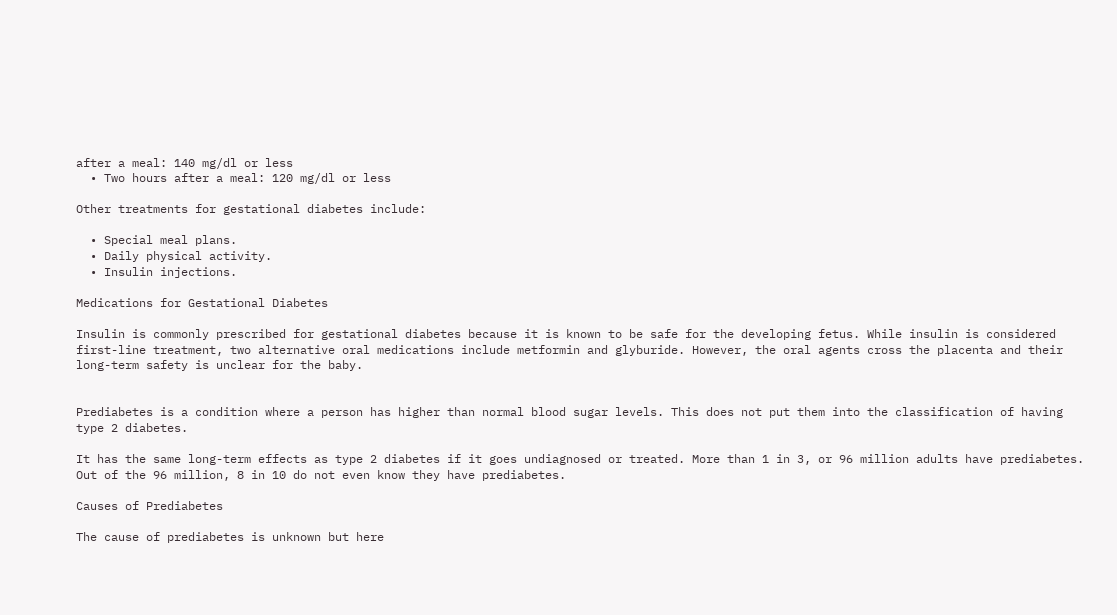after a meal: 140 mg/dl or less
  • Two hours after a meal: 120 mg/dl or less

Other treatments for gestational diabetes include:

  • Special meal plans.
  • Daily physical activity.
  • Insulin injections.

Medications for Gestational Diabetes

Insulin is commonly prescribed for gestational diabetes because it is known to be safe for the developing fetus. While insulin is considered first-line treatment, two alternative oral medications include metformin and glyburide. However, the oral agents cross the placenta and their long-term safety is unclear for the baby.


Prediabetes is a condition where a person has higher than normal blood sugar levels. This does not put them into the classification of having type 2 diabetes.

It has the same long-term effects as type 2 diabetes if it goes undiagnosed or treated. More than 1 in 3, or 96 million adults have prediabetes. Out of the 96 million, 8 in 10 do not even know they have prediabetes.

Causes of Prediabetes

The cause of prediabetes is unknown but here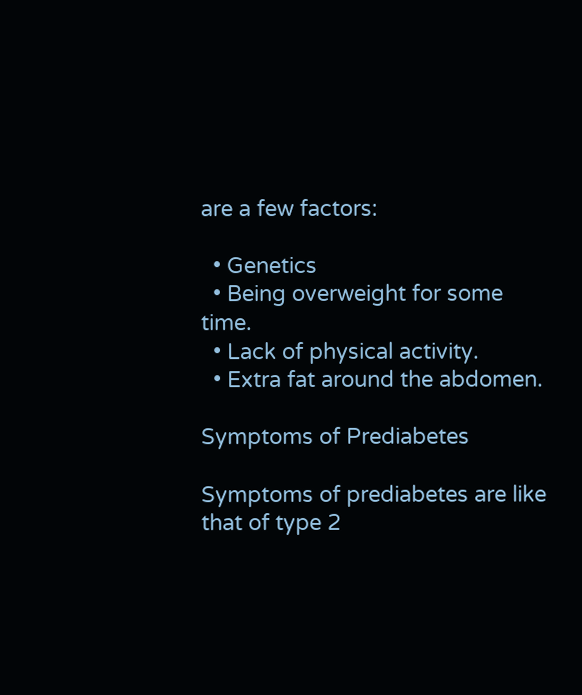are a few factors:

  • Genetics
  • Being overweight for some time.
  • Lack of physical activity.
  • Extra fat around the abdomen.

Symptoms of Prediabetes

Symptoms of prediabetes are like that of type 2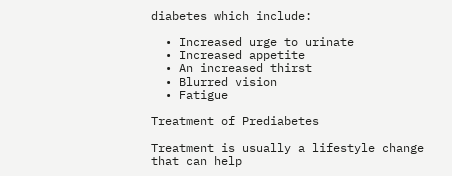diabetes which include:

  • Increased urge to urinate
  • Increased appetite
  • An increased thirst
  • Blurred vision
  • Fatigue

Treatment of Prediabetes

Treatment is usually a lifestyle change that can help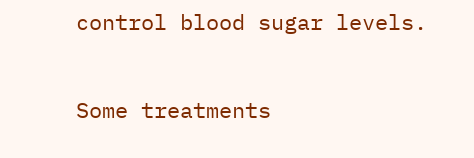control blood sugar levels.

Some treatments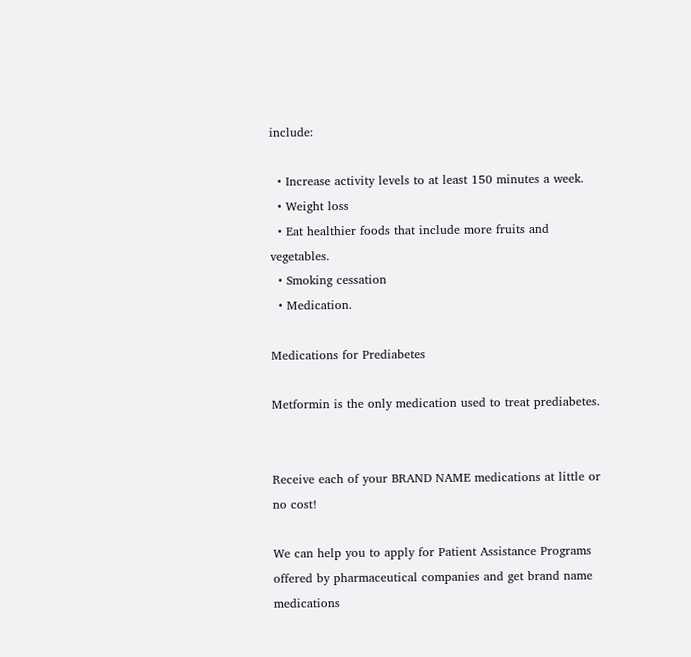include:

  • Increase activity levels to at least 150 minutes a week.
  • Weight loss
  • Eat healthier foods that include more fruits and vegetables.
  • Smoking cessation
  • Medication.

Medications for Prediabetes

Metformin is the only medication used to treat prediabetes.


Receive each of your BRAND NAME medications at little or no cost!

We can help you to apply for Patient Assistance Programs offered by pharmaceutical companies and get brand name medications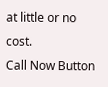at little or no cost.
Call Now Button